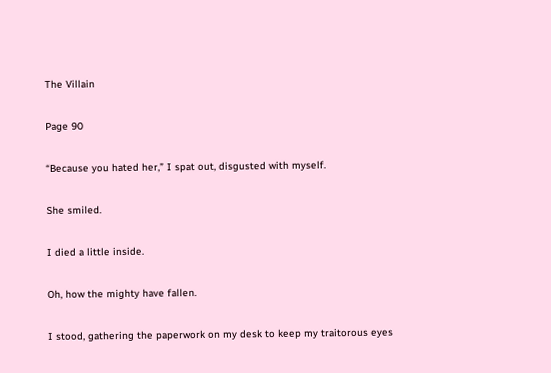The Villain

Page 90

“Because you hated her,” I spat out, disgusted with myself.

She smiled.

I died a little inside.

Oh, how the mighty have fallen.

I stood, gathering the paperwork on my desk to keep my traitorous eyes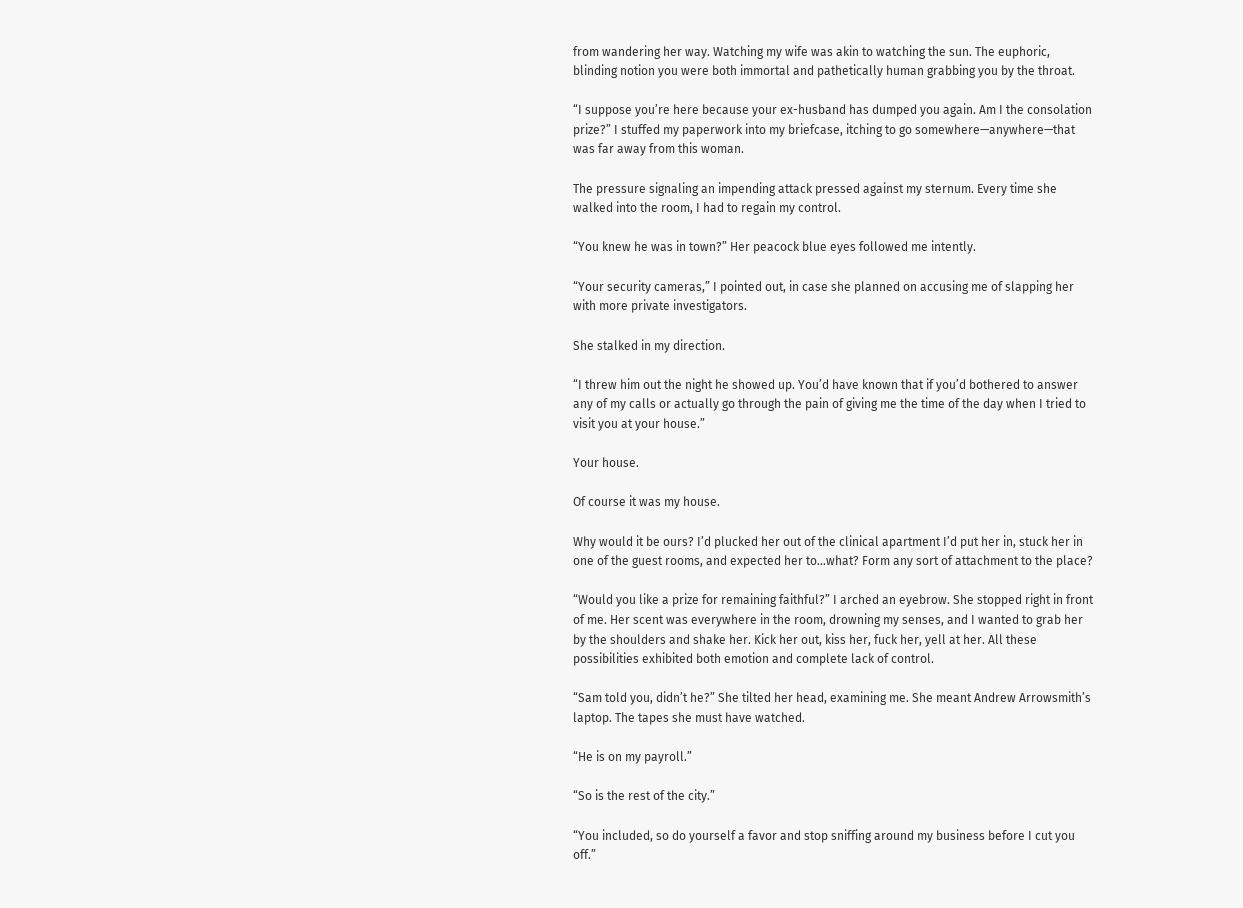from wandering her way. Watching my wife was akin to watching the sun. The euphoric, blinding notion you were both immortal and pathetically human grabbing you by the throat.

“I suppose you’re here because your ex-husband has dumped you again. Am I the consolation prize?” I stuffed my paperwork into my briefcase, itching to go somewhere—anywhere—that was far away from this woman.

The pressure signaling an impending attack pressed against my sternum. Every time she walked into the room, I had to regain my control.

“You knew he was in town?” Her peacock blue eyes followed me intently.

“Your security cameras,” I pointed out, in case she planned on accusing me of slapping her with more private investigators.

She stalked in my direction.

“I threw him out the night he showed up. You’d have known that if you’d bothered to answer any of my calls or actually go through the pain of giving me the time of the day when I tried to visit you at your house.”

Your house.

Of course it was my house.

Why would it be ours? I’d plucked her out of the clinical apartment I’d put her in, stuck her in one of the guest rooms, and expected her to…what? Form any sort of attachment to the place?

“Would you like a prize for remaining faithful?” I arched an eyebrow. She stopped right in front of me. Her scent was everywhere in the room, drowning my senses, and I wanted to grab her by the shoulders and shake her. Kick her out, kiss her, fuck her, yell at her. All these possibilities exhibited both emotion and complete lack of control.

“Sam told you, didn’t he?” She tilted her head, examining me. She meant Andrew Arrowsmith’s laptop. The tapes she must have watched.

“He is on my payroll.”

“So is the rest of the city.”

“You included, so do yourself a favor and stop sniffing around my business before I cut you off.”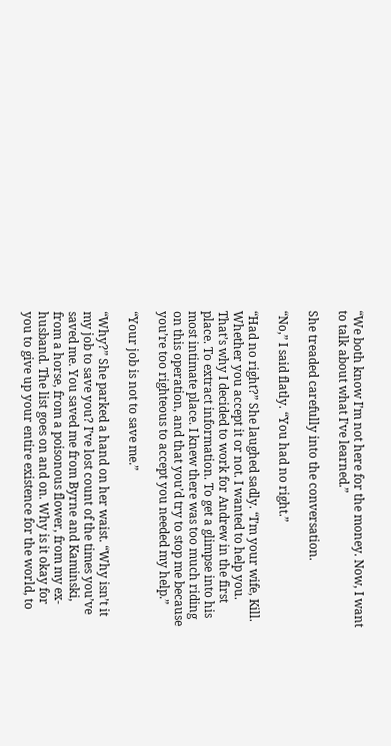“We both know I’m not here for the money. Now, I want to talk about what I’ve learned.”

She treaded carefully into the conversation.

“No,” I said flatly. “You had no right.”

“Had no right?” She laughed sadly. “I’m your wife, Kill. Whether you accept it or not. I wanted to help you. That’s why I decided to work for Andrew in the first place. To extract information. To get a glimpse into his most intimate place. I knew there was too much riding on this operation, and that you’d try to stop me because you’re too righteous to accept you needed my help.”

“Your job is not to save me.”

“Why?” She parked a hand on her waist. “Why isn’t it my job to save you? I’ve lost count of the times you’ve saved me. You saved me from Byrne and Kaminski, from a horse, from a poisonous flower, from my ex-husband. The list goes on and on. Why is it okay for you to give up your entire existence for the world, to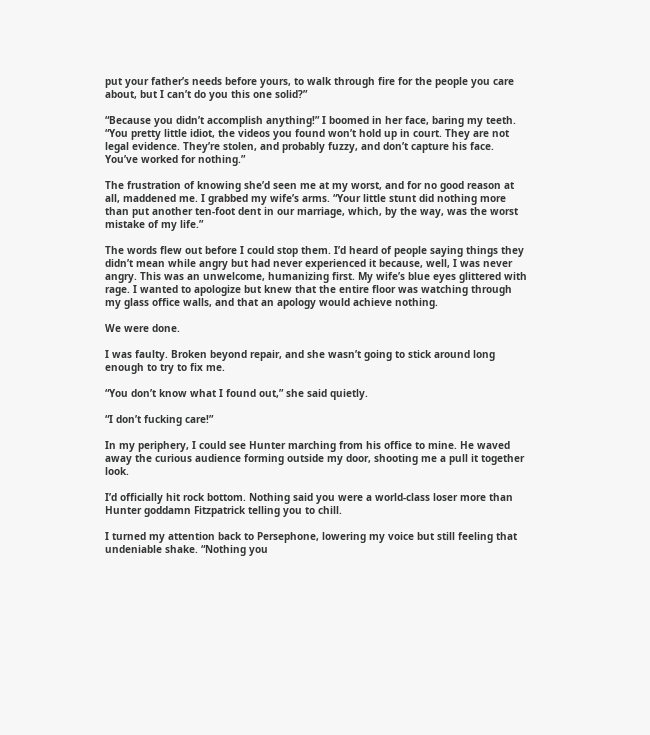put your father’s needs before yours, to walk through fire for the people you care about, but I can’t do you this one solid?”

“Because you didn’t accomplish anything!” I boomed in her face, baring my teeth. “You pretty little idiot, the videos you found won’t hold up in court. They are not legal evidence. They’re stolen, and probably fuzzy, and don’t capture his face. You’ve worked for nothing.”

The frustration of knowing she’d seen me at my worst, and for no good reason at all, maddened me. I grabbed my wife’s arms. “Your little stunt did nothing more than put another ten-foot dent in our marriage, which, by the way, was the worst mistake of my life.”

The words flew out before I could stop them. I’d heard of people saying things they didn’t mean while angry but had never experienced it because, well, I was never angry. This was an unwelcome, humanizing first. My wife’s blue eyes glittered with rage. I wanted to apologize but knew that the entire floor was watching through my glass office walls, and that an apology would achieve nothing.

We were done.

I was faulty. Broken beyond repair, and she wasn’t going to stick around long enough to try to fix me.

“You don’t know what I found out,” she said quietly.

“I don’t fucking care!”

In my periphery, I could see Hunter marching from his office to mine. He waved away the curious audience forming outside my door, shooting me a pull it together look.

I’d officially hit rock bottom. Nothing said you were a world-class loser more than Hunter goddamn Fitzpatrick telling you to chill.

I turned my attention back to Persephone, lowering my voice but still feeling that undeniable shake. “Nothing you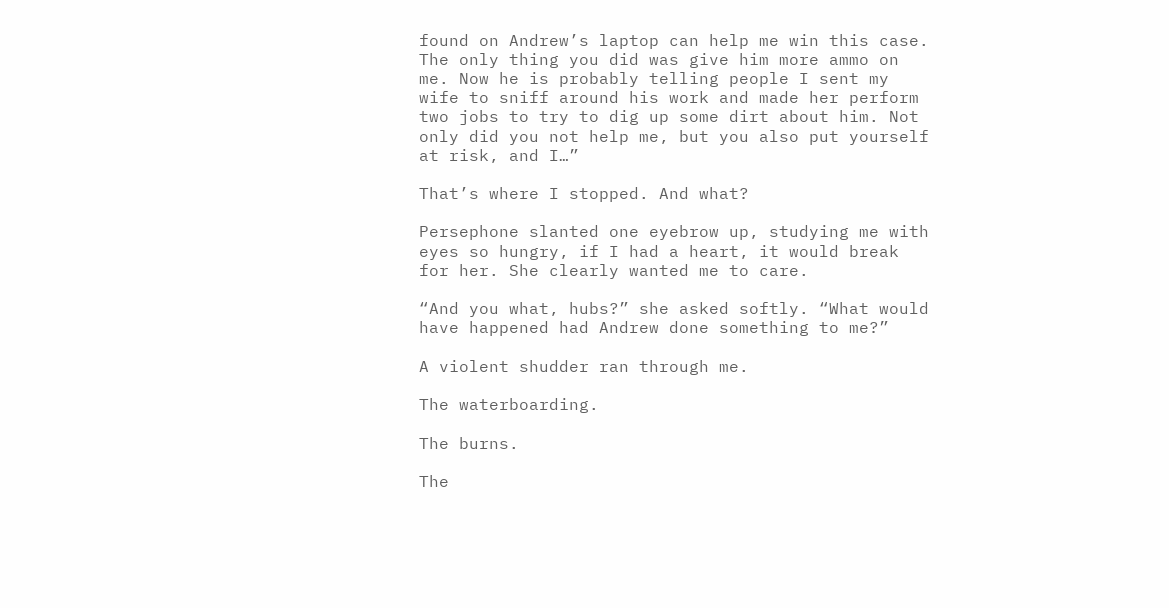found on Andrew’s laptop can help me win this case. The only thing you did was give him more ammo on me. Now he is probably telling people I sent my wife to sniff around his work and made her perform two jobs to try to dig up some dirt about him. Not only did you not help me, but you also put yourself at risk, and I…”

That’s where I stopped. And what?

Persephone slanted one eyebrow up, studying me with eyes so hungry, if I had a heart, it would break for her. She clearly wanted me to care.

“And you what, hubs?” she asked softly. “What would have happened had Andrew done something to me?”

A violent shudder ran through me.

The waterboarding.

The burns.

The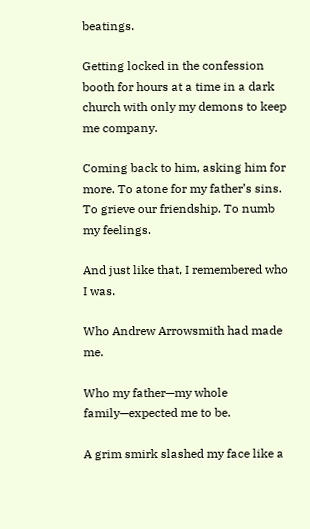beatings.

Getting locked in the confession booth for hours at a time in a dark church with only my demons to keep me company.

Coming back to him, asking him for more. To atone for my father’s sins. To grieve our friendship. To numb my feelings.

And just like that, I remembered who I was.

Who Andrew Arrowsmith had made me.

Who my father—my whole family—expected me to be.

A grim smirk slashed my face like a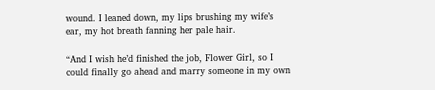wound. I leaned down, my lips brushing my wife’s ear, my hot breath fanning her pale hair.

“And I wish he’d finished the job, Flower Girl, so I could finally go ahead and marry someone in my own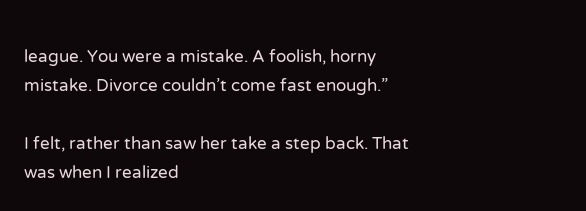league. You were a mistake. A foolish, horny mistake. Divorce couldn’t come fast enough.”

I felt, rather than saw her take a step back. That was when I realized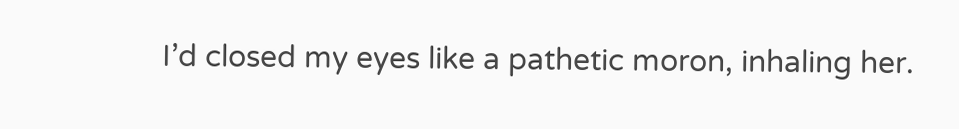I’d closed my eyes like a pathetic moron, inhaling her.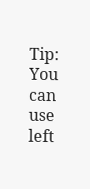Tip: You can use left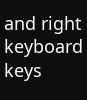and right keyboard keys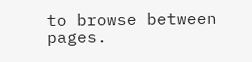to browse between pages.